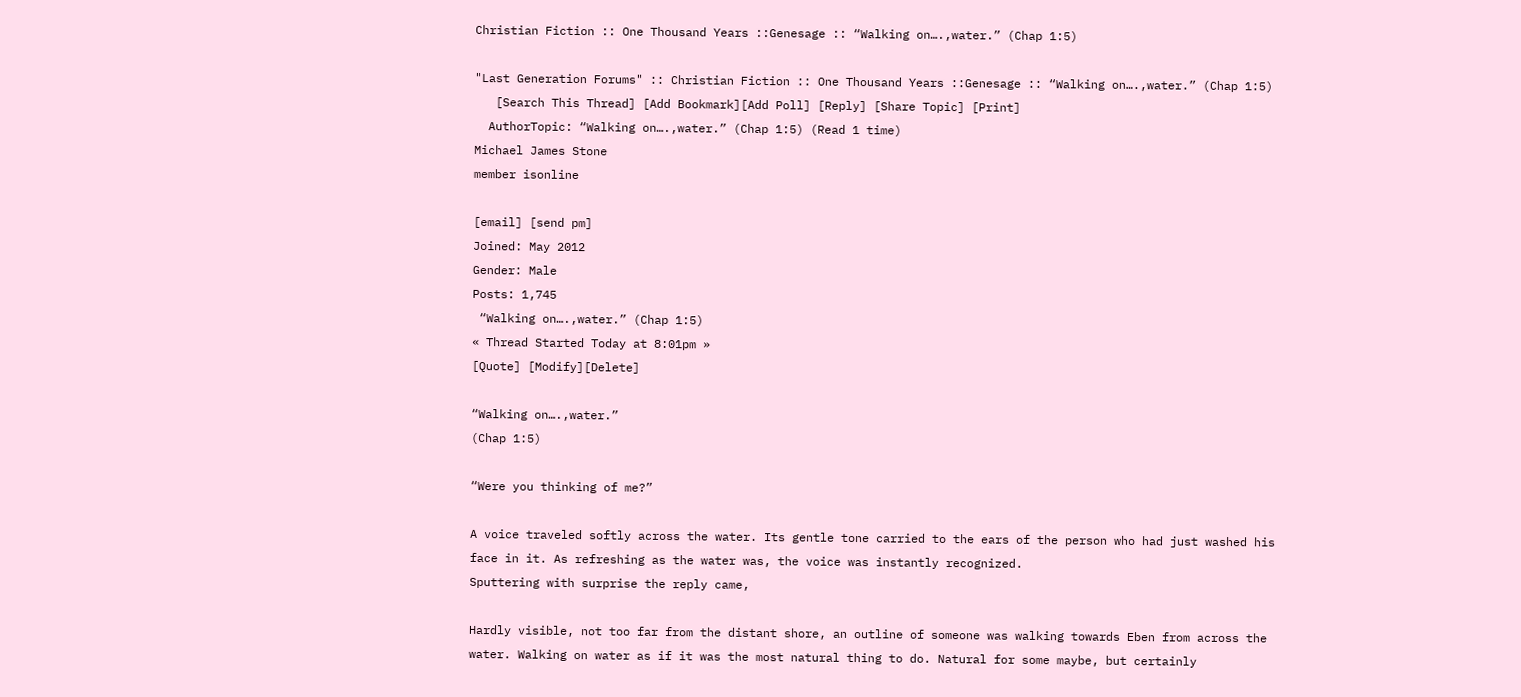Christian Fiction :: One Thousand Years ::Genesage :: “Walking on….,water.” (Chap 1:5)

"Last Generation Forums" :: Christian Fiction :: One Thousand Years ::Genesage :: “Walking on….,water.” (Chap 1:5)
   [Search This Thread] [Add Bookmark][Add Poll] [Reply] [Share Topic] [Print]
  AuthorTopic: “Walking on….,water.” (Chap 1:5) (Read 1 time)
Michael James Stone
member isonline

[email] [send pm]
Joined: May 2012
Gender: Male
Posts: 1,745
 “Walking on….,water.” (Chap 1:5)
« Thread Started Today at 8:01pm »
[Quote] [Modify][Delete]

“Walking on….,water.”
(Chap 1:5)

“Were you thinking of me?”

A voice traveled softly across the water. Its gentle tone carried to the ears of the person who had just washed his face in it. As refreshing as the water was, the voice was instantly recognized.
Sputtering with surprise the reply came,

Hardly visible, not too far from the distant shore, an outline of someone was walking towards Eben from across the water. Walking on water as if it was the most natural thing to do. Natural for some maybe, but certainly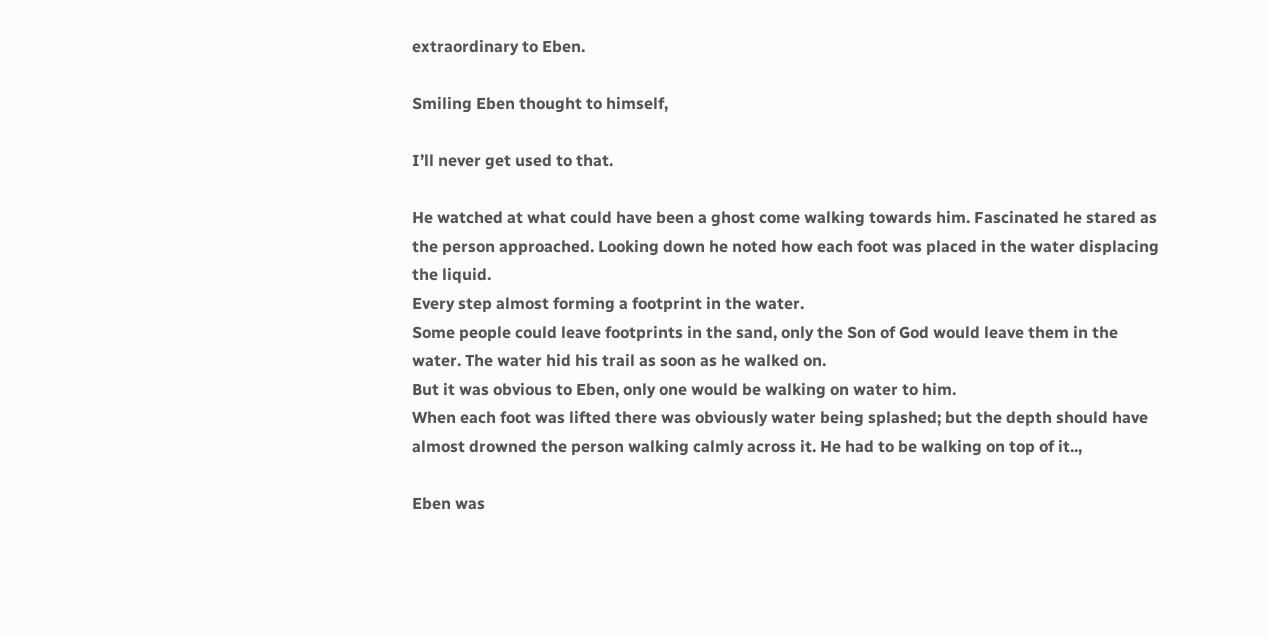extraordinary to Eben.

Smiling Eben thought to himself,

I’ll never get used to that.

He watched at what could have been a ghost come walking towards him. Fascinated he stared as the person approached. Looking down he noted how each foot was placed in the water displacing the liquid.
Every step almost forming a footprint in the water.
Some people could leave footprints in the sand, only the Son of God would leave them in the water. The water hid his trail as soon as he walked on.
But it was obvious to Eben, only one would be walking on water to him.
When each foot was lifted there was obviously water being splashed; but the depth should have almost drowned the person walking calmly across it. He had to be walking on top of it..,

Eben was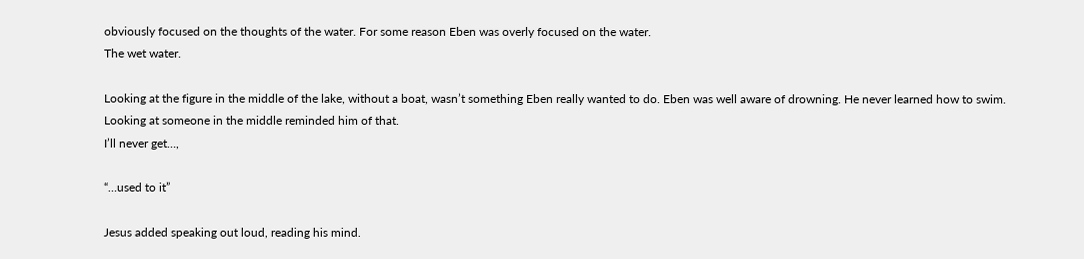obviously focused on the thoughts of the water. For some reason Eben was overly focused on the water.
The wet water.

Looking at the figure in the middle of the lake, without a boat, wasn’t something Eben really wanted to do. Eben was well aware of drowning. He never learned how to swim. Looking at someone in the middle reminded him of that.
I’ll never get…,

“…used to it”

Jesus added speaking out loud, reading his mind.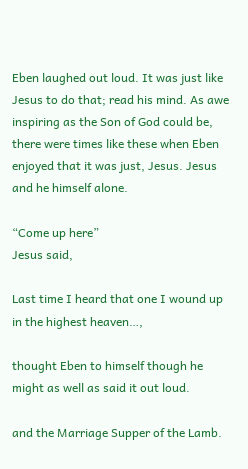Eben laughed out loud. It was just like Jesus to do that; read his mind. As awe inspiring as the Son of God could be, there were times like these when Eben enjoyed that it was just, Jesus. Jesus and he himself alone.

“Come up here”
Jesus said,

Last time I heard that one I wound up in the highest heaven…,

thought Eben to himself though he might as well as said it out loud.

and the Marriage Supper of the Lamb.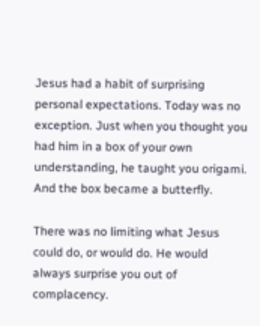Jesus had a habit of surprising personal expectations. Today was no exception. Just when you thought you had him in a box of your own understanding, he taught you origami. And the box became a butterfly.

There was no limiting what Jesus could do, or would do. He would always surprise you out of complacency.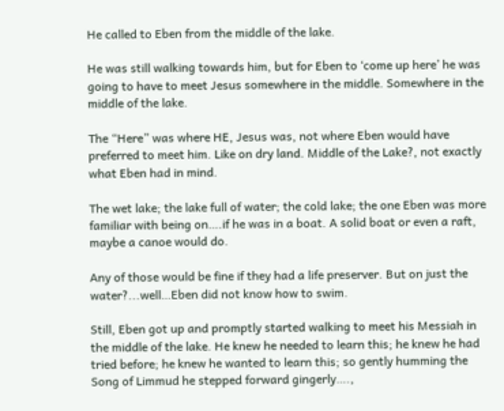He called to Eben from the middle of the lake.

He was still walking towards him, but for Eben to ‘come up here’ he was going to have to meet Jesus somewhere in the middle. Somewhere in the middle of the lake.

The “Here” was where HE, Jesus was, not where Eben would have preferred to meet him. Like on dry land. Middle of the Lake?, not exactly what Eben had in mind.

The wet lake; the lake full of water; the cold lake; the one Eben was more familiar with being on….if he was in a boat. A solid boat or even a raft, maybe a canoe would do.

Any of those would be fine if they had a life preserver. But on just the water?...well…Eben did not know how to swim.

Still, Eben got up and promptly started walking to meet his Messiah in the middle of the lake. He knew he needed to learn this; he knew he had tried before; he knew he wanted to learn this; so gently humming the Song of Limmud he stepped forward gingerly….,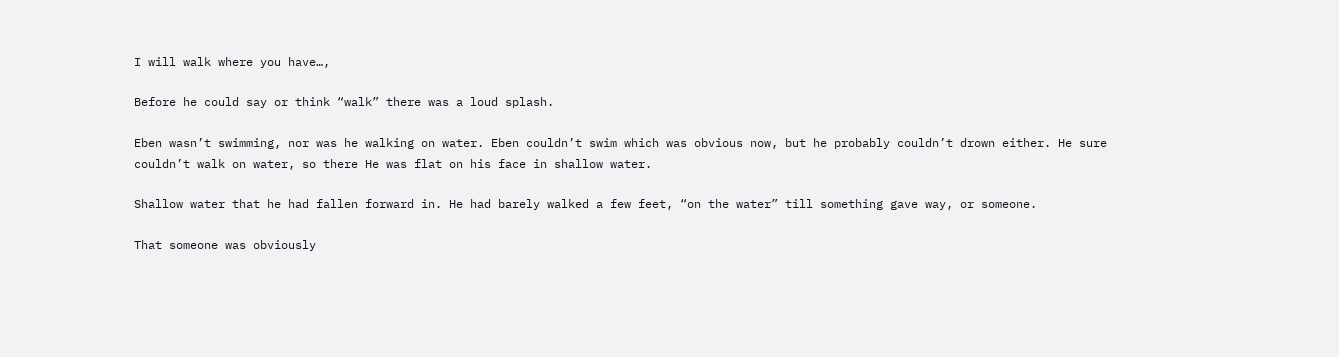I will walk where you have…,

Before he could say or think “walk” there was a loud splash.

Eben wasn’t swimming, nor was he walking on water. Eben couldn’t swim which was obvious now, but he probably couldn’t drown either. He sure couldn’t walk on water, so there He was flat on his face in shallow water.

Shallow water that he had fallen forward in. He had barely walked a few feet, “on the water” till something gave way, or someone.

That someone was obviously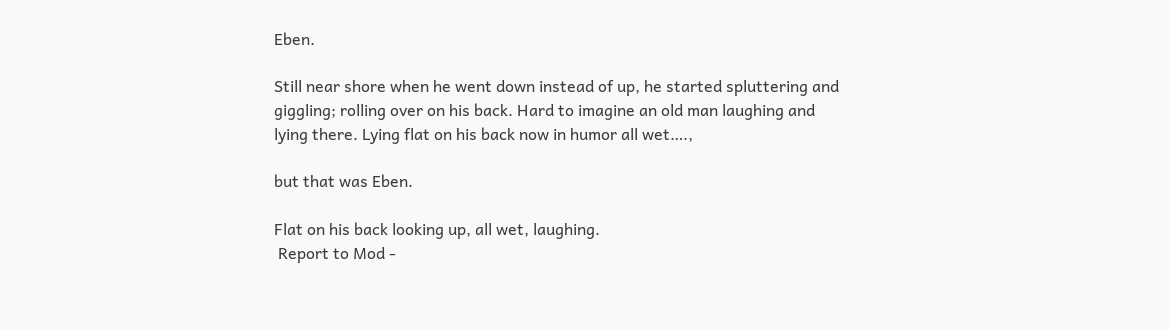Eben.

Still near shore when he went down instead of up, he started spluttering and giggling; rolling over on his back. Hard to imagine an old man laughing and lying there. Lying flat on his back now in humor all wet….,

but that was Eben.

Flat on his back looking up, all wet, laughing.
 Report to Mod -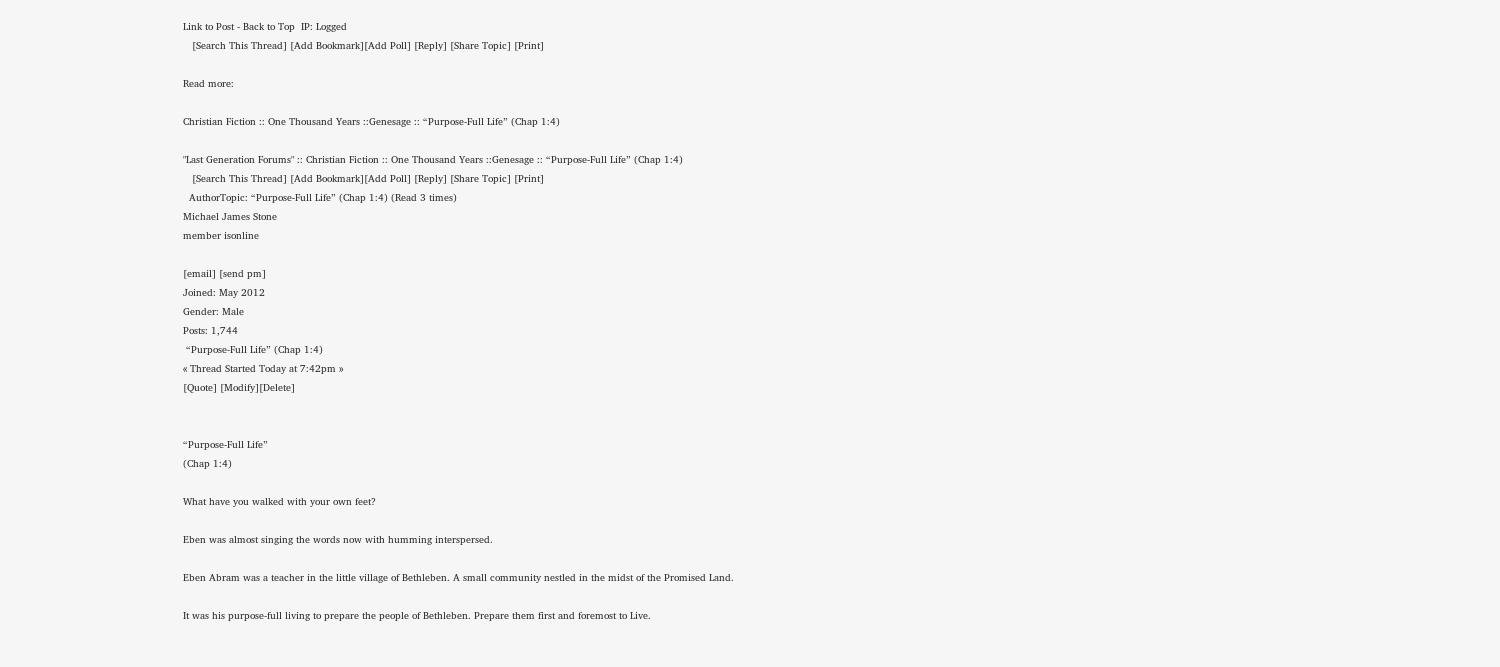Link to Post - Back to Top  IP: Logged
   [Search This Thread] [Add Bookmark][Add Poll] [Reply] [Share Topic] [Print]

Read more:

Christian Fiction :: One Thousand Years ::Genesage :: “Purpose-Full Life” (Chap 1:4)

"Last Generation Forums" :: Christian Fiction :: One Thousand Years ::Genesage :: “Purpose-Full Life” (Chap 1:4)
   [Search This Thread] [Add Bookmark][Add Poll] [Reply] [Share Topic] [Print]
  AuthorTopic: “Purpose-Full Life” (Chap 1:4) (Read 3 times)
Michael James Stone
member isonline

[email] [send pm]
Joined: May 2012
Gender: Male
Posts: 1,744
 “Purpose-Full Life” (Chap 1:4)
« Thread Started Today at 7:42pm »
[Quote] [Modify][Delete]


“Purpose-Full Life”
(Chap 1:4)

What have you walked with your own feet?

Eben was almost singing the words now with humming interspersed.

Eben Abram was a teacher in the little village of Bethleben. A small community nestled in the midst of the Promised Land.

It was his purpose-full living to prepare the people of Bethleben. Prepare them first and foremost to Live.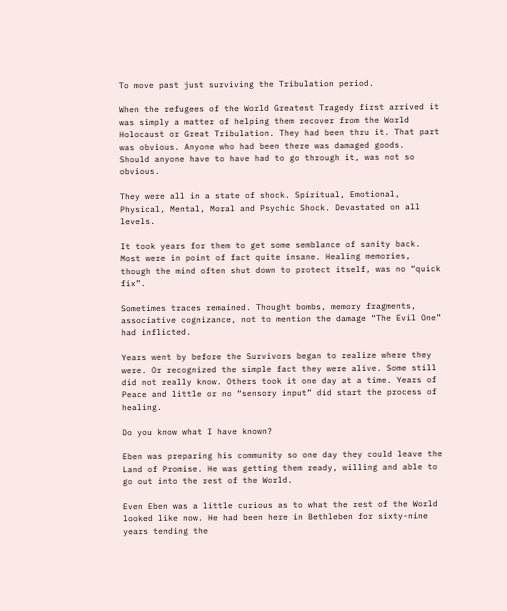To move past just surviving the Tribulation period.

When the refugees of the World Greatest Tragedy first arrived it was simply a matter of helping them recover from the World Holocaust or Great Tribulation. They had been thru it. That part was obvious. Anyone who had been there was damaged goods.
Should anyone have to have had to go through it, was not so obvious.

They were all in a state of shock. Spiritual, Emotional, Physical, Mental, Moral and Psychic Shock. Devastated on all levels.

It took years for them to get some semblance of sanity back. Most were in point of fact quite insane. Healing memories, though the mind often shut down to protect itself, was no “quick fix”.

Sometimes traces remained. Thought bombs, memory fragments, associative cognizance, not to mention the damage “The Evil One” had inflicted.

Years went by before the Survivors began to realize where they were. Or recognized the simple fact they were alive. Some still did not really know. Others took it one day at a time. Years of Peace and little or no “sensory input” did start the process of healing.

Do you know what I have known?

Eben was preparing his community so one day they could leave the Land of Promise. He was getting them ready, willing and able to go out into the rest of the World.

Even Eben was a little curious as to what the rest of the World looked like now. He had been here in Bethleben for sixty-nine years tending the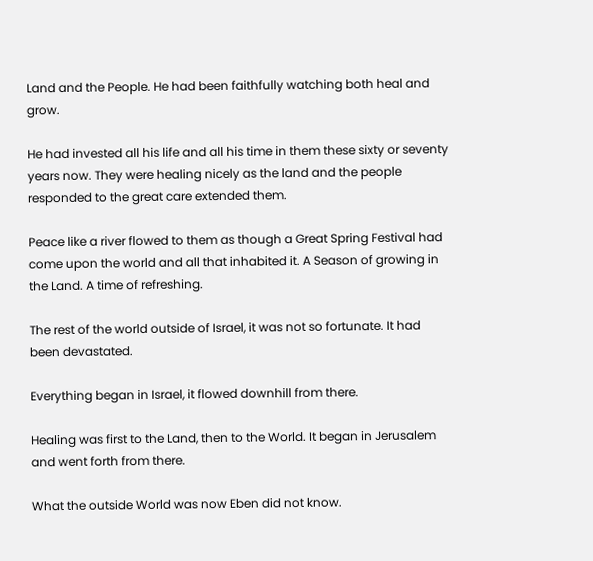Land and the People. He had been faithfully watching both heal and grow.

He had invested all his life and all his time in them these sixty or seventy years now. They were healing nicely as the land and the people responded to the great care extended them.

Peace like a river flowed to them as though a Great Spring Festival had come upon the world and all that inhabited it. A Season of growing in the Land. A time of refreshing.

The rest of the world outside of Israel, it was not so fortunate. It had been devastated.

Everything began in Israel, it flowed downhill from there.

Healing was first to the Land, then to the World. It began in Jerusalem and went forth from there.

What the outside World was now Eben did not know.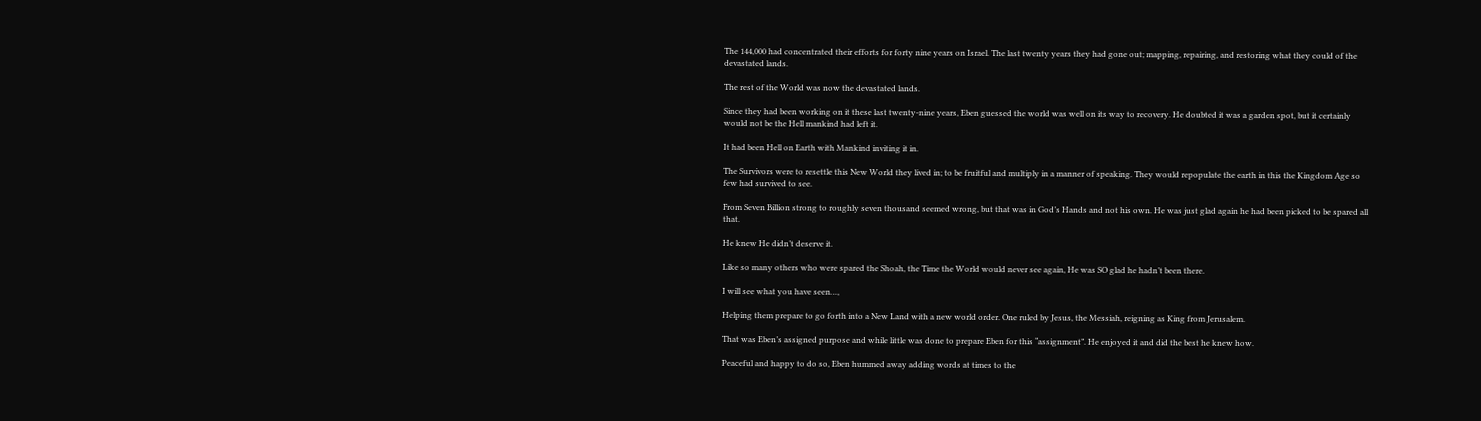The 144,000 had concentrated their efforts for forty nine years on Israel. The last twenty years they had gone out; mapping, repairing, and restoring what they could of the devastated lands.

The rest of the World was now the devastated lands.

Since they had been working on it these last twenty-nine years, Eben guessed the world was well on its way to recovery. He doubted it was a garden spot, but it certainly would not be the Hell mankind had left it.

It had been Hell on Earth with Mankind inviting it in.

The Survivors were to resettle this New World they lived in; to be fruitful and multiply in a manner of speaking. They would repopulate the earth in this the Kingdom Age so few had survived to see.

From Seven Billion strong to roughly seven thousand seemed wrong, but that was in God’s Hands and not his own. He was just glad again he had been picked to be spared all that.

He knew He didn’t deserve it.

Like so many others who were spared the Shoah, the Time the World would never see again, He was SO glad he hadn’t been there.

I will see what you have seen…,

Helping them prepare to go forth into a New Land with a new world order. One ruled by Jesus, the Messiah, reigning as King from Jerusalem.

That was Eben’s assigned purpose and while little was done to prepare Eben for this “assignment”. He enjoyed it and did the best he knew how.

Peaceful and happy to do so, Eben hummed away adding words at times to the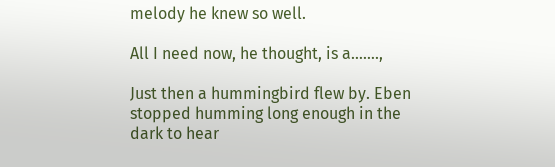melody he knew so well.

All I need now, he thought, is a…….,

Just then a hummingbird flew by. Eben stopped humming long enough in the dark to hear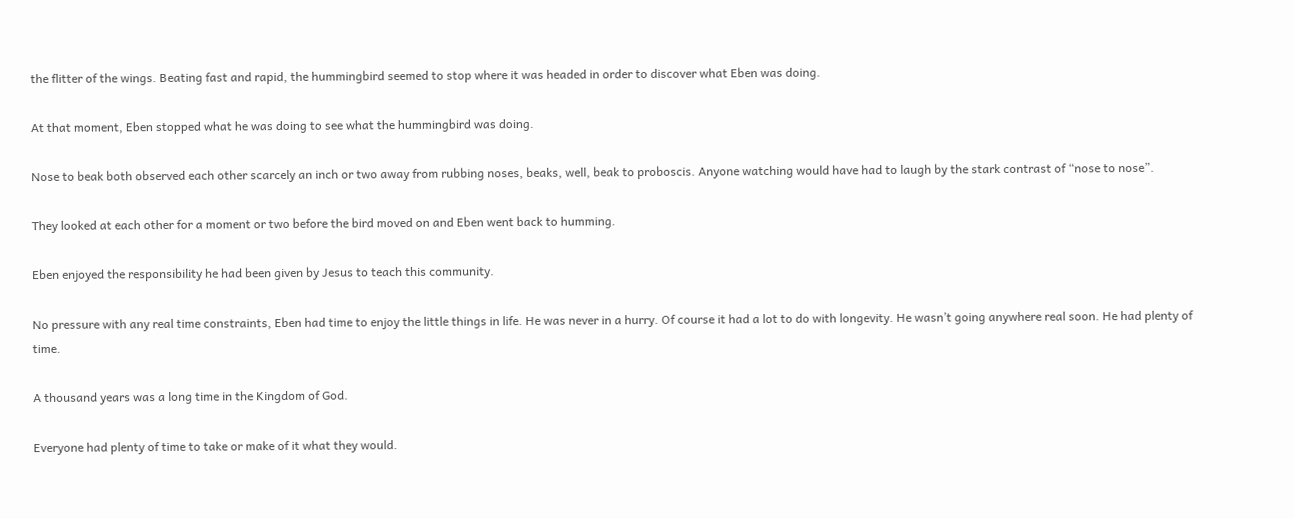the flitter of the wings. Beating fast and rapid, the hummingbird seemed to stop where it was headed in order to discover what Eben was doing.

At that moment, Eben stopped what he was doing to see what the hummingbird was doing.

Nose to beak both observed each other scarcely an inch or two away from rubbing noses, beaks, well, beak to proboscis. Anyone watching would have had to laugh by the stark contrast of “nose to nose”.

They looked at each other for a moment or two before the bird moved on and Eben went back to humming.

Eben enjoyed the responsibility he had been given by Jesus to teach this community.

No pressure with any real time constraints, Eben had time to enjoy the little things in life. He was never in a hurry. Of course it had a lot to do with longevity. He wasn’t going anywhere real soon. He had plenty of time.

A thousand years was a long time in the Kingdom of God.

Everyone had plenty of time to take or make of it what they would.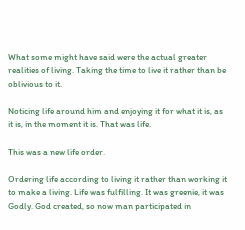What some might have said were the actual greater realities of living. Taking the time to live it rather than be oblivious to it.

Noticing life around him and enjoying it for what it is, as it is, in the moment it is. That was life.

This was a new life order.

Ordering life according to living it rather than working it to make a living. Life was fulfilling. It was greenie, it was Godly. God created, so now man participated in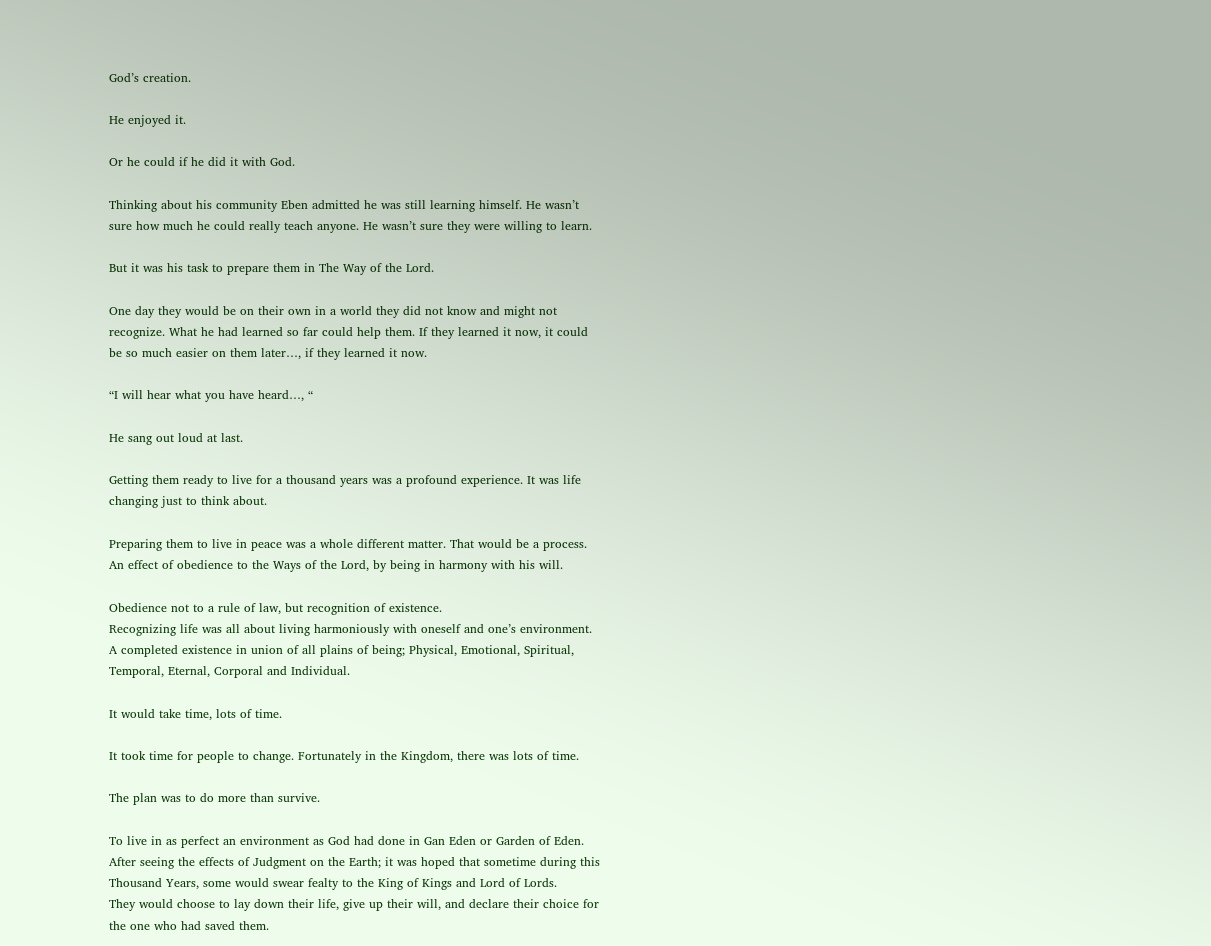God’s creation.

He enjoyed it.

Or he could if he did it with God.

Thinking about his community Eben admitted he was still learning himself. He wasn’t sure how much he could really teach anyone. He wasn’t sure they were willing to learn.

But it was his task to prepare them in The Way of the Lord.

One day they would be on their own in a world they did not know and might not recognize. What he had learned so far could help them. If they learned it now, it could be so much easier on them later…, if they learned it now.

“I will hear what you have heard…, “

He sang out loud at last.

Getting them ready to live for a thousand years was a profound experience. It was life changing just to think about.

Preparing them to live in peace was a whole different matter. That would be a process. An effect of obedience to the Ways of the Lord, by being in harmony with his will.

Obedience not to a rule of law, but recognition of existence.
Recognizing life was all about living harmoniously with oneself and one’s environment. A completed existence in union of all plains of being; Physical, Emotional, Spiritual, Temporal, Eternal, Corporal and Individual.

It would take time, lots of time.

It took time for people to change. Fortunately in the Kingdom, there was lots of time.

The plan was to do more than survive.

To live in as perfect an environment as God had done in Gan Eden or Garden of Eden. After seeing the effects of Judgment on the Earth; it was hoped that sometime during this Thousand Years, some would swear fealty to the King of Kings and Lord of Lords.
They would choose to lay down their life, give up their will, and declare their choice for the one who had saved them.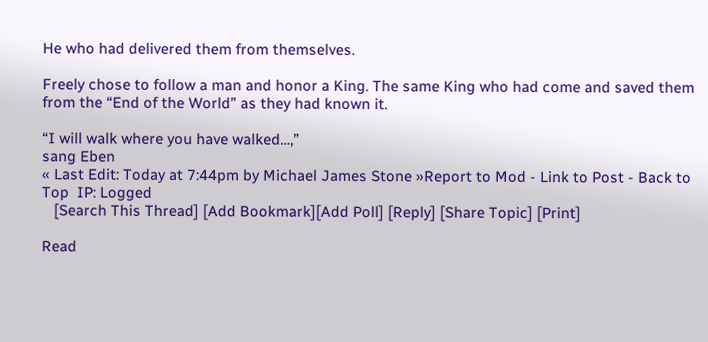He who had delivered them from themselves.

Freely chose to follow a man and honor a King. The same King who had come and saved them from the “End of the World” as they had known it.

“I will walk where you have walked…,”
sang Eben
« Last Edit: Today at 7:44pm by Michael James Stone »Report to Mod - Link to Post - Back to Top  IP: Logged
   [Search This Thread] [Add Bookmark][Add Poll] [Reply] [Share Topic] [Print]

Read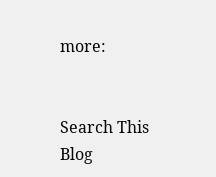more:


Search This Blog